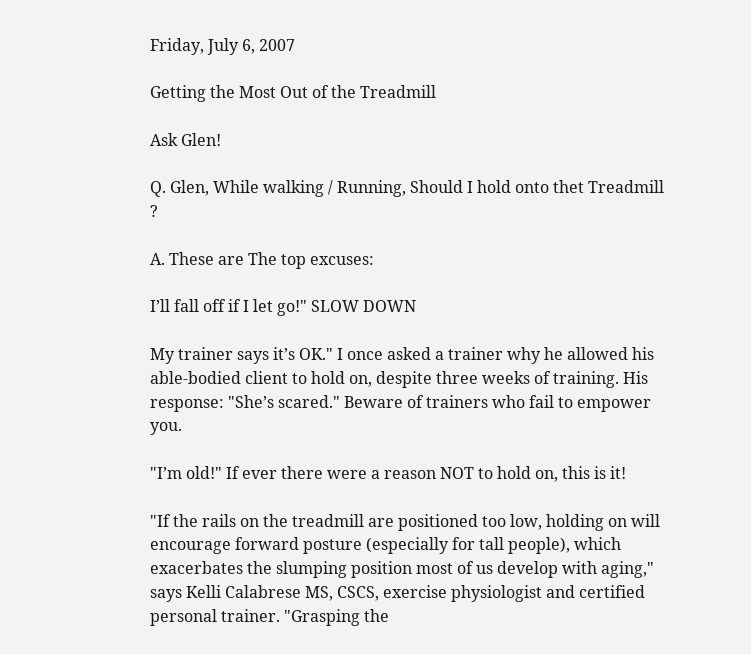Friday, July 6, 2007

Getting the Most Out of the Treadmill

Ask Glen!

Q. Glen, While walking / Running, Should I hold onto thet Treadmill ?

A. These are The top excuses:

I’ll fall off if I let go!" SLOW DOWN

My trainer says it’s OK." I once asked a trainer why he allowed his able-bodied client to hold on, despite three weeks of training. His response: "She’s scared." Beware of trainers who fail to empower you.

"I’m old!" If ever there were a reason NOT to hold on, this is it!

"If the rails on the treadmill are positioned too low, holding on will encourage forward posture (especially for tall people), which exacerbates the slumping position most of us develop with aging," says Kelli Calabrese MS, CSCS, exercise physiologist and certified personal trainer. "Grasping the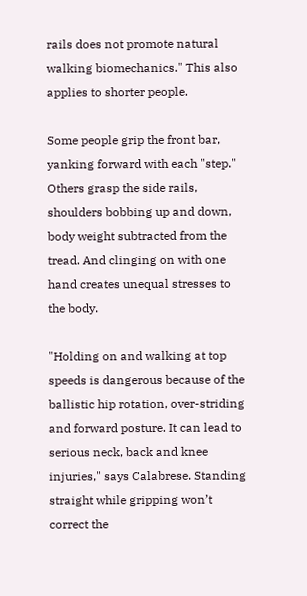rails does not promote natural walking biomechanics." This also applies to shorter people.

Some people grip the front bar, yanking forward with each "step." Others grasp the side rails, shoulders bobbing up and down, body weight subtracted from the tread. And clinging on with one hand creates unequal stresses to the body.

"Holding on and walking at top speeds is dangerous because of the ballistic hip rotation, over-striding and forward posture. It can lead to serious neck, back and knee injuries," says Calabrese. Standing straight while gripping won’t correct the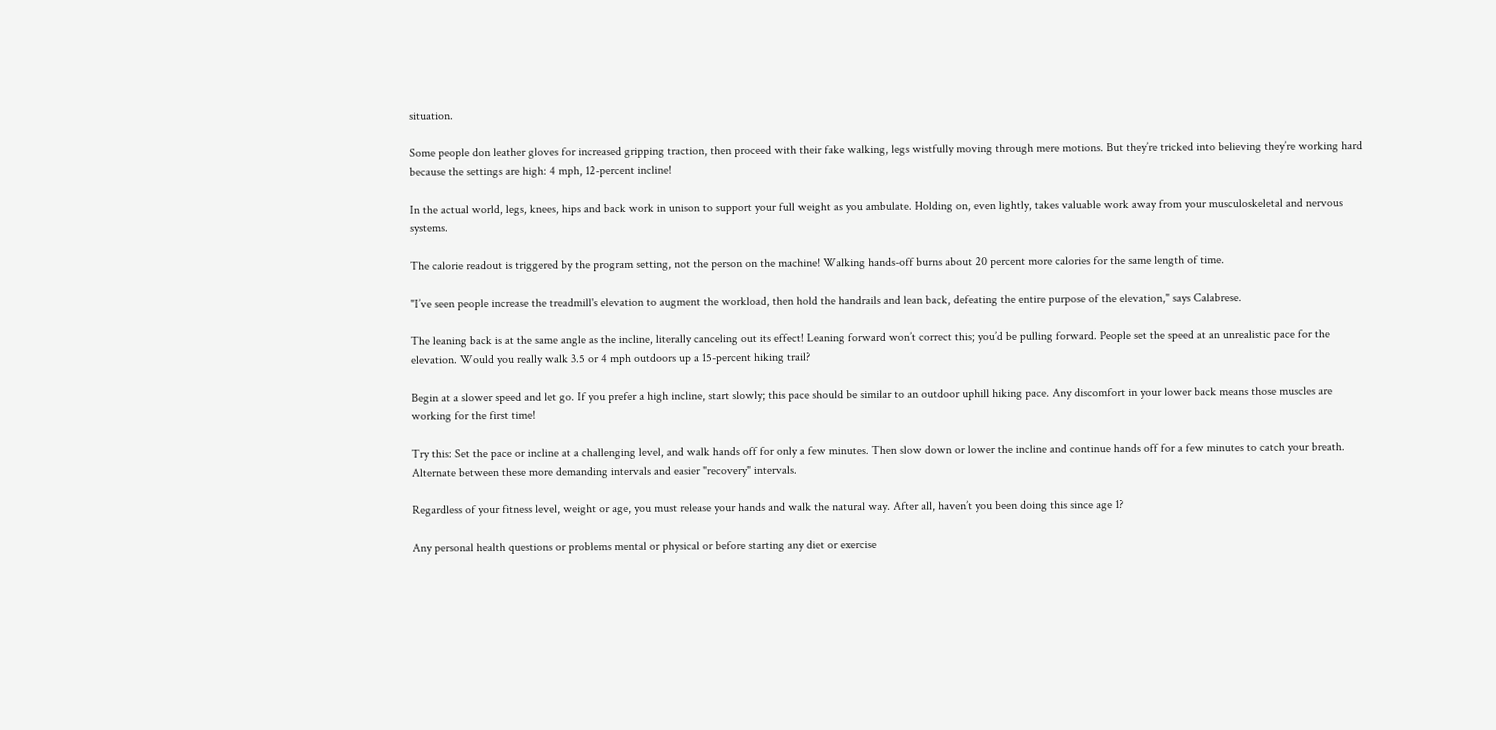situation.

Some people don leather gloves for increased gripping traction, then proceed with their fake walking, legs wistfully moving through mere motions. But they’re tricked into believing they’re working hard because the settings are high: 4 mph, 12-percent incline!

In the actual world, legs, knees, hips and back work in unison to support your full weight as you ambulate. Holding on, even lightly, takes valuable work away from your musculoskeletal and nervous systems.

The calorie readout is triggered by the program setting, not the person on the machine! Walking hands-off burns about 20 percent more calories for the same length of time.

"I’ve seen people increase the treadmill's elevation to augment the workload, then hold the handrails and lean back, defeating the entire purpose of the elevation," says Calabrese.

The leaning back is at the same angle as the incline, literally canceling out its effect! Leaning forward won’t correct this; you’d be pulling forward. People set the speed at an unrealistic pace for the elevation. Would you really walk 3.5 or 4 mph outdoors up a 15-percent hiking trail?

Begin at a slower speed and let go. If you prefer a high incline, start slowly; this pace should be similar to an outdoor uphill hiking pace. Any discomfort in your lower back means those muscles are working for the first time!

Try this: Set the pace or incline at a challenging level, and walk hands off for only a few minutes. Then slow down or lower the incline and continue hands off for a few minutes to catch your breath. Alternate between these more demanding intervals and easier "recovery" intervals.

Regardless of your fitness level, weight or age, you must release your hands and walk the natural way. After all, haven’t you been doing this since age 1?

Any personal health questions or problems mental or physical or before starting any diet or exercise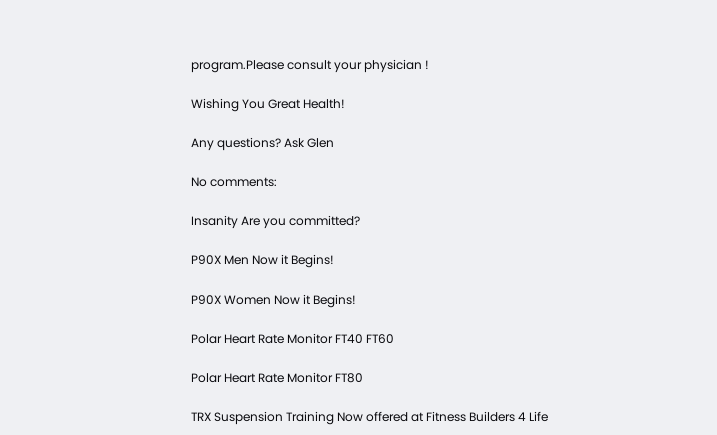program.Please consult your physician !

Wishing You Great Health!

Any questions? Ask Glen

No comments:

Insanity Are you committed?

P90X Men Now it Begins!

P90X Women Now it Begins!

Polar Heart Rate Monitor FT40 FT60

Polar Heart Rate Monitor FT80

TRX Suspension Training Now offered at Fitness Builders 4 Life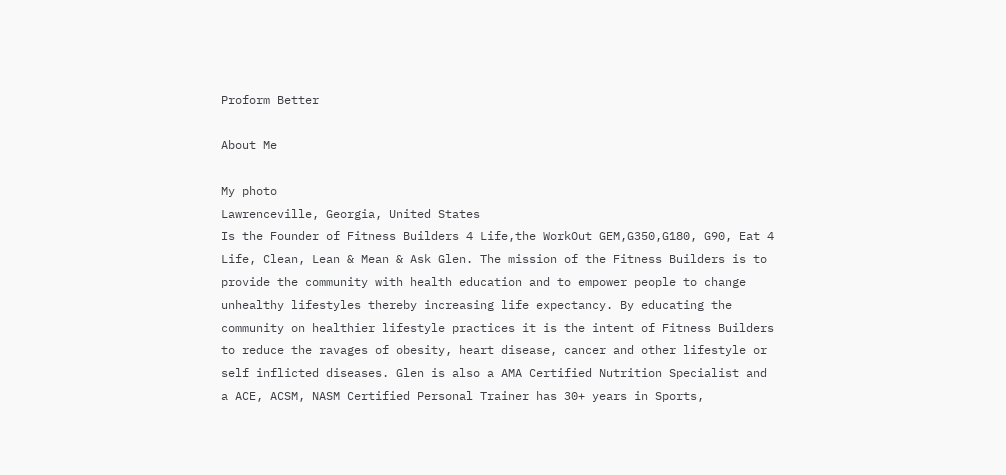Proform Better

About Me

My photo
Lawrenceville, Georgia, United States
Is the Founder of Fitness Builders 4 Life,the WorkOut GEM,G350,G180, G90, Eat 4 Life, Clean, Lean & Mean & Ask Glen. The mission of the Fitness Builders is to provide the community with health education and to empower people to change unhealthy lifestyles thereby increasing life expectancy. By educating the community on healthier lifestyle practices it is the intent of Fitness Builders to reduce the ravages of obesity, heart disease, cancer and other lifestyle or self inflicted diseases. Glen is also a AMA Certified Nutrition Specialist and a ACE, ACSM, NASM Certified Personal Trainer has 30+ years in Sports,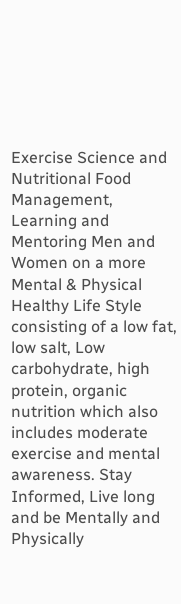Exercise Science and Nutritional Food Management, Learning and Mentoring Men and Women on a more Mental & Physical Healthy Life Style consisting of a low fat, low salt, Low carbohydrate, high protein, organic nutrition which also includes moderate exercise and mental awareness. Stay Informed, Live long and be Mentally and Physically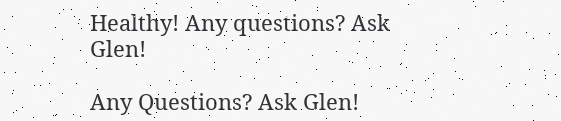Healthy! Any questions? Ask Glen!

Any Questions? Ask Glen!